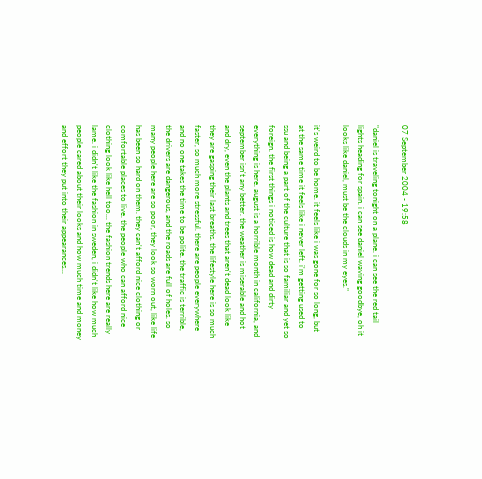07 September 2004 - 19:58

"daniel is traveling tonight on a plane. i can see the red tail lights heading for spain. i can see daniel waving goodbye, oh it looks like daniel, must be the clouds in my eyes."

it's weird to be home. it feels like i was gone for so long, but at the same time it feels like i never left. i'm getting used to ssu and being a part of the culture that is so familiar and yet so foreign. the first things i noticed is how dead and dirty everything is here. august is a horrible month in california, and september isn't any better. the weather is miserable and hot and dry, even the plants and trees that aren't dead look like they are gasping their last breaths. the lifestyle here is so much faster, so much more stressful. there are people everywhere and no one takes the time to be polite. the traffic is terrible, the drivers are dangerous, and the roads are full of holes. so many people here are so poor, they look so worn out, like life has been so hard on them. they can't afford nice clothing or comfortable places to live. the people who can afford nice clothing look like hell too... the fashion trends here are really lame. i didn't like the fashion in sweden, i didn't like how much people cared about their looks and how much time and money and effort they put into their appearances...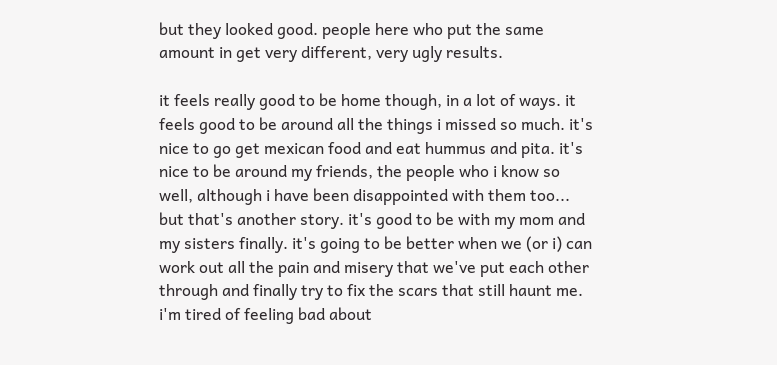but they looked good. people here who put the same amount in get very different, very ugly results.

it feels really good to be home though, in a lot of ways. it feels good to be around all the things i missed so much. it's nice to go get mexican food and eat hummus and pita. it's nice to be around my friends, the people who i know so well, although i have been disappointed with them too... but that's another story. it's good to be with my mom and my sisters finally. it's going to be better when we (or i) can work out all the pain and misery that we've put each other through and finally try to fix the scars that still haunt me. i'm tired of feeling bad about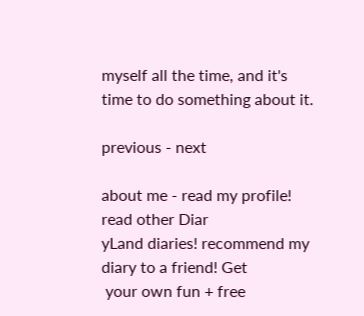myself all the time, and it's time to do something about it.

previous - next

about me - read my profile! read other Diar
yLand diaries! recommend my diary to a friend! Get
 your own fun + free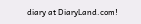diary at DiaryLand.com!